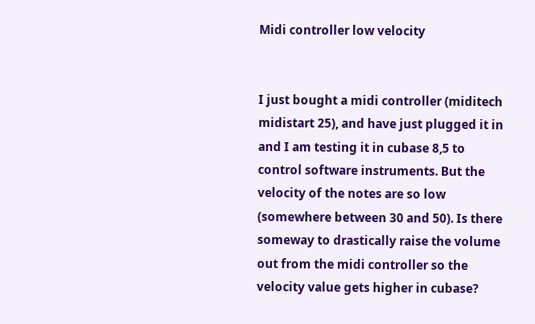Midi controller low velocity


I just bought a midi controller (miditech midistart 25), and have just plugged it in and I am testing it in cubase 8,5 to control software instruments. But the velocity of the notes are so low (somewhere between 30 and 50). Is there someway to drastically raise the volume out from the midi controller so the velocity value gets higher in cubase?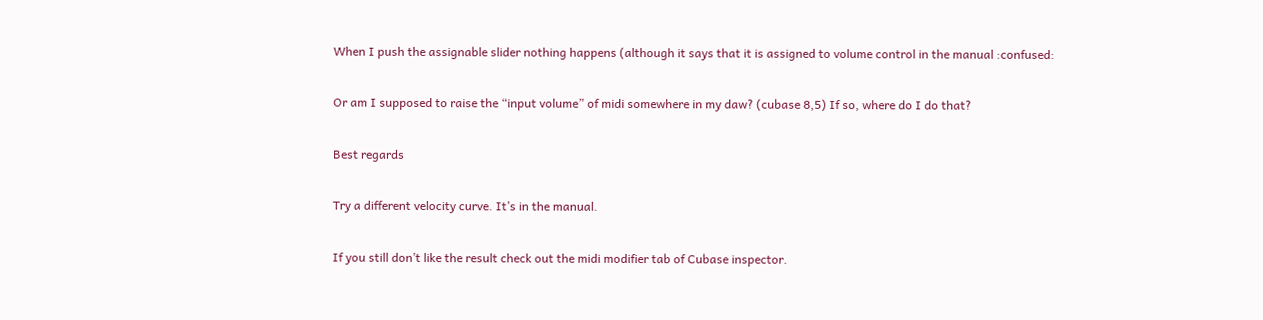When I push the assignable slider nothing happens (although it says that it is assigned to volume control in the manual :confused:

Or am I supposed to raise the “input volume” of midi somewhere in my daw? (cubase 8,5) If so, where do I do that?

Best regards

Try a different velocity curve. It’s in the manual.

If you still don’t like the result check out the midi modifier tab of Cubase inspector.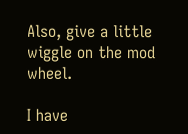Also, give a little wiggle on the mod wheel.

I have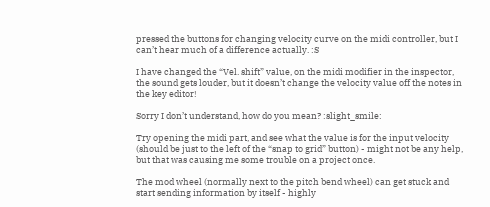pressed the buttons for changing velocity curve on the midi controller, but I can’t hear much of a difference actually. :S

I have changed the “Vel. shift” value, on the midi modifier in the inspector, the sound gets louder, but it doesn’t change the velocity value off the notes in the key editor!

Sorry I don’t understand, how do you mean? :slight_smile:

Try opening the midi part, and see what the value is for the input velocity (should be just to the left of the “snap to grid” button) - might not be any help, but that was causing me some trouble on a project once.

The mod wheel (normally next to the pitch bend wheel) can get stuck and start sending information by itself - highly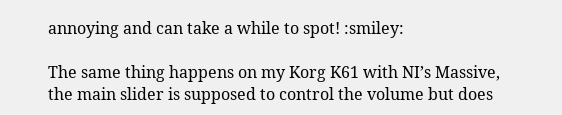annoying and can take a while to spot! :smiley:

The same thing happens on my Korg K61 with NI’s Massive, the main slider is supposed to control the volume but does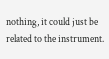nothing, it could just be related to the instrument.